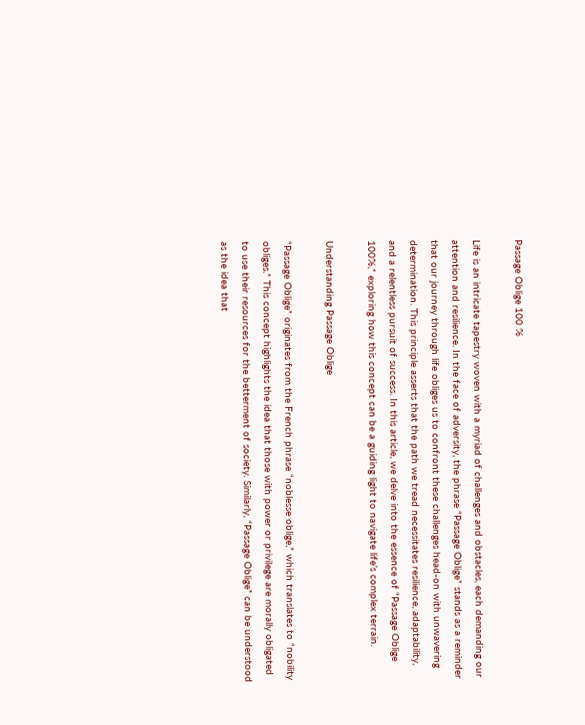Passage Oblige 100 %

Life is an intricate tapestry woven with a myriad of challenges and obstacles, each demanding our attention and resilience. In the face of adversity, the phrase “Passage Oblige” stands as a reminder that our journey through life obliges us to confront these challenges head-on with unwavering determination. This principle asserts that the path we tread necessitates resilience, adaptability, and a relentless pursuit of success. In this article, we delve into the essence of “Passage Oblige 100%,” exploring how this concept can be a guiding light to navigate life’s complex terrain.

Understanding Passage Oblige

“Passage Oblige” originates from the French phrase “noblesse oblige,” which translates to “nobility obliges.” This concept highlights the idea that those with power or privilege are morally obligated to use their resources for the betterment of society. Similarly, “Passage Oblige” can be understood as the idea that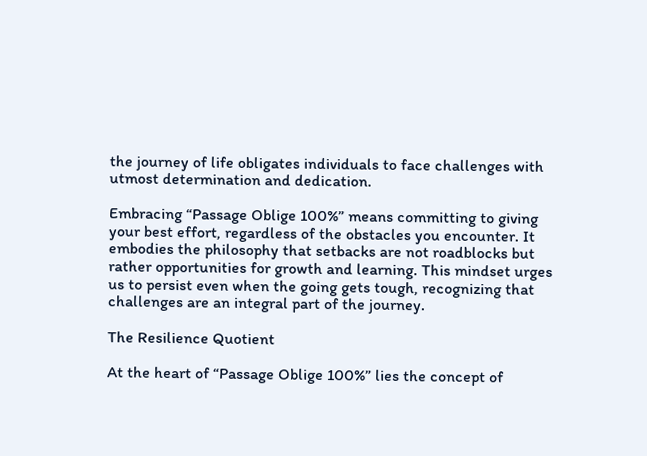the journey of life obligates individuals to face challenges with utmost determination and dedication.

Embracing “Passage Oblige 100%” means committing to giving your best effort, regardless of the obstacles you encounter. It embodies the philosophy that setbacks are not roadblocks but rather opportunities for growth and learning. This mindset urges us to persist even when the going gets tough, recognizing that challenges are an integral part of the journey.

The Resilience Quotient

At the heart of “Passage Oblige 100%” lies the concept of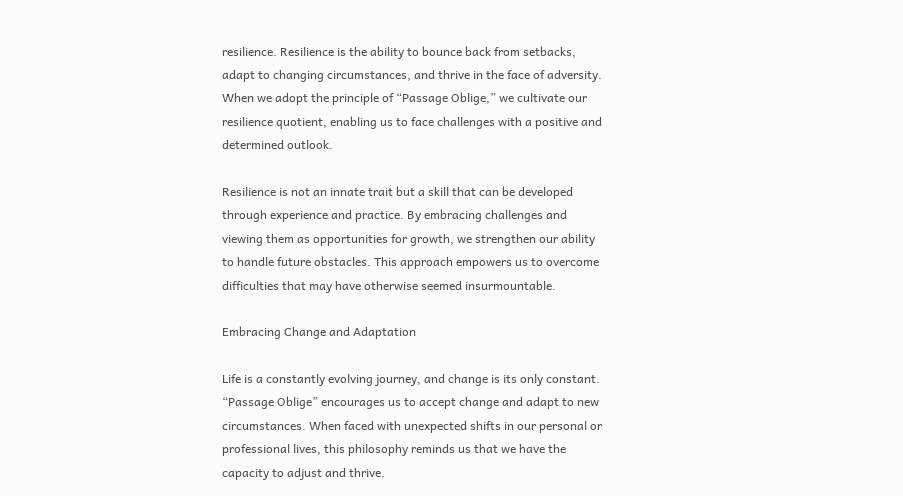resilience. Resilience is the ability to bounce back from setbacks, adapt to changing circumstances, and thrive in the face of adversity. When we adopt the principle of “Passage Oblige,” we cultivate our resilience quotient, enabling us to face challenges with a positive and determined outlook.

Resilience is not an innate trait but a skill that can be developed through experience and practice. By embracing challenges and viewing them as opportunities for growth, we strengthen our ability to handle future obstacles. This approach empowers us to overcome difficulties that may have otherwise seemed insurmountable.

Embracing Change and Adaptation

Life is a constantly evolving journey, and change is its only constant. “Passage Oblige” encourages us to accept change and adapt to new circumstances. When faced with unexpected shifts in our personal or professional lives, this philosophy reminds us that we have the capacity to adjust and thrive.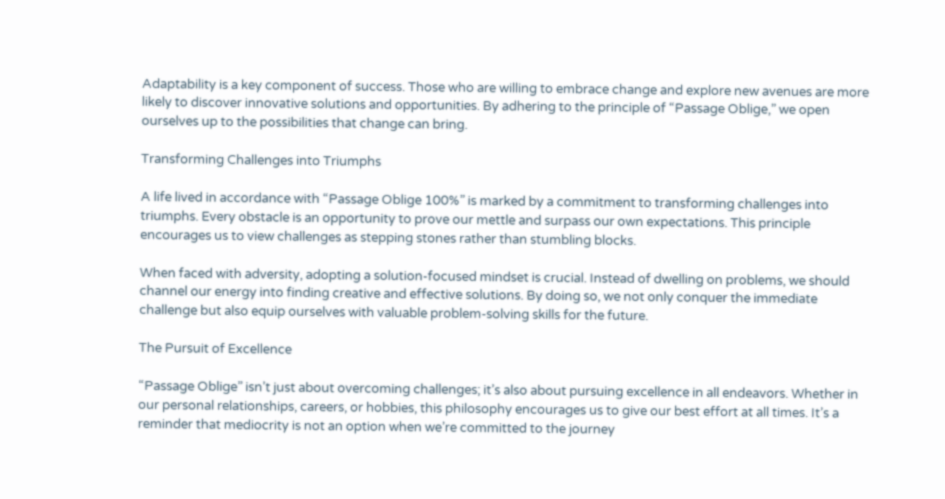Adaptability is a key component of success. Those who are willing to embrace change and explore new avenues are more likely to discover innovative solutions and opportunities. By adhering to the principle of “Passage Oblige,” we open ourselves up to the possibilities that change can bring.

Transforming Challenges into Triumphs

A life lived in accordance with “Passage Oblige 100%” is marked by a commitment to transforming challenges into triumphs. Every obstacle is an opportunity to prove our mettle and surpass our own expectations. This principle encourages us to view challenges as stepping stones rather than stumbling blocks.

When faced with adversity, adopting a solution-focused mindset is crucial. Instead of dwelling on problems, we should channel our energy into finding creative and effective solutions. By doing so, we not only conquer the immediate challenge but also equip ourselves with valuable problem-solving skills for the future.

The Pursuit of Excellence

“Passage Oblige” isn’t just about overcoming challenges; it’s also about pursuing excellence in all endeavors. Whether in our personal relationships, careers, or hobbies, this philosophy encourages us to give our best effort at all times. It’s a reminder that mediocrity is not an option when we’re committed to the journey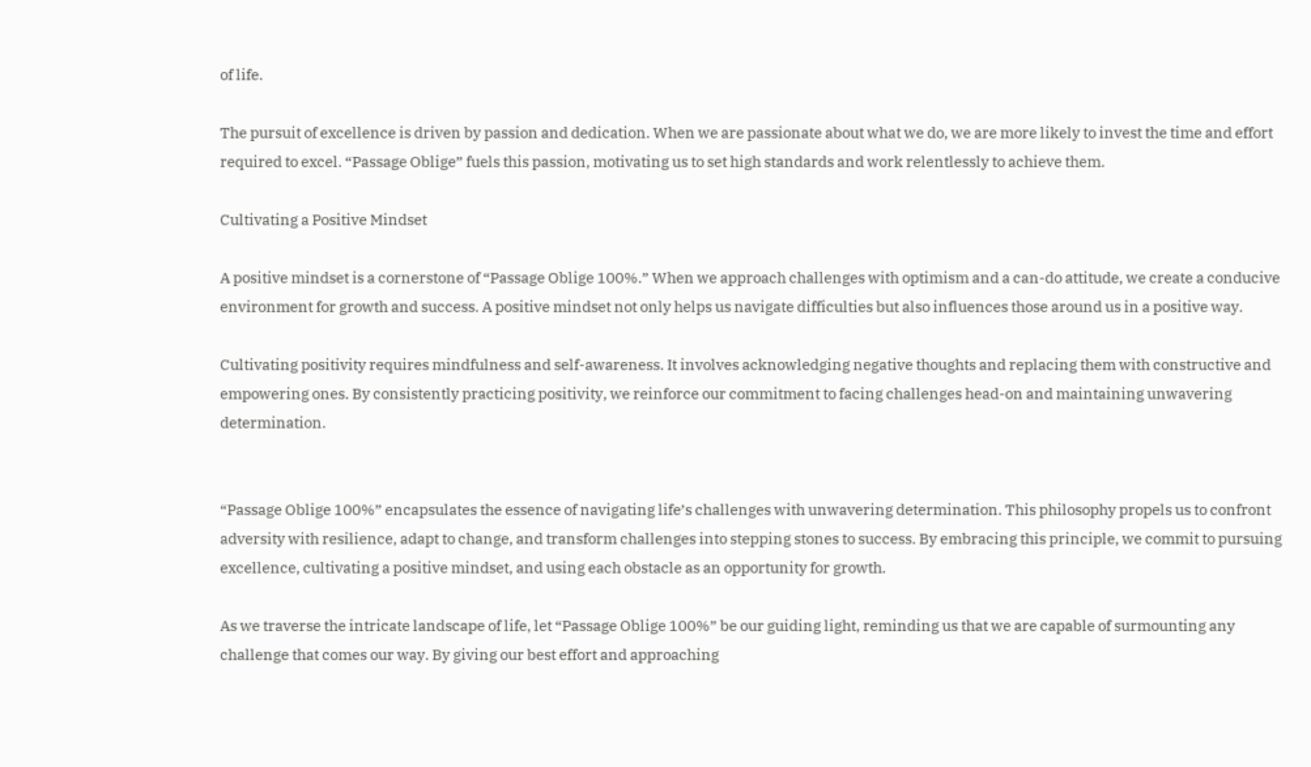of life.

The pursuit of excellence is driven by passion and dedication. When we are passionate about what we do, we are more likely to invest the time and effort required to excel. “Passage Oblige” fuels this passion, motivating us to set high standards and work relentlessly to achieve them.

Cultivating a Positive Mindset

A positive mindset is a cornerstone of “Passage Oblige 100%.” When we approach challenges with optimism and a can-do attitude, we create a conducive environment for growth and success. A positive mindset not only helps us navigate difficulties but also influences those around us in a positive way.

Cultivating positivity requires mindfulness and self-awareness. It involves acknowledging negative thoughts and replacing them with constructive and empowering ones. By consistently practicing positivity, we reinforce our commitment to facing challenges head-on and maintaining unwavering determination.


“Passage Oblige 100%” encapsulates the essence of navigating life’s challenges with unwavering determination. This philosophy propels us to confront adversity with resilience, adapt to change, and transform challenges into stepping stones to success. By embracing this principle, we commit to pursuing excellence, cultivating a positive mindset, and using each obstacle as an opportunity for growth.

As we traverse the intricate landscape of life, let “Passage Oblige 100%” be our guiding light, reminding us that we are capable of surmounting any challenge that comes our way. By giving our best effort and approaching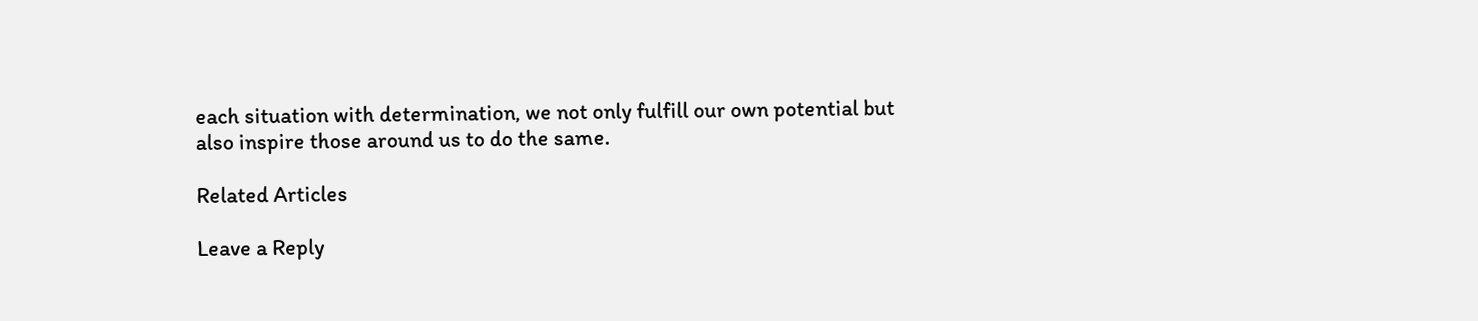each situation with determination, we not only fulfill our own potential but also inspire those around us to do the same.

Related Articles

Leave a Reply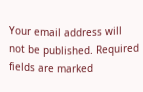Your email address will not be published. Required fields are marked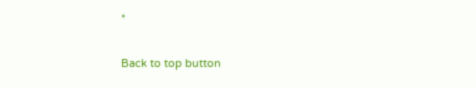*

Back to top button